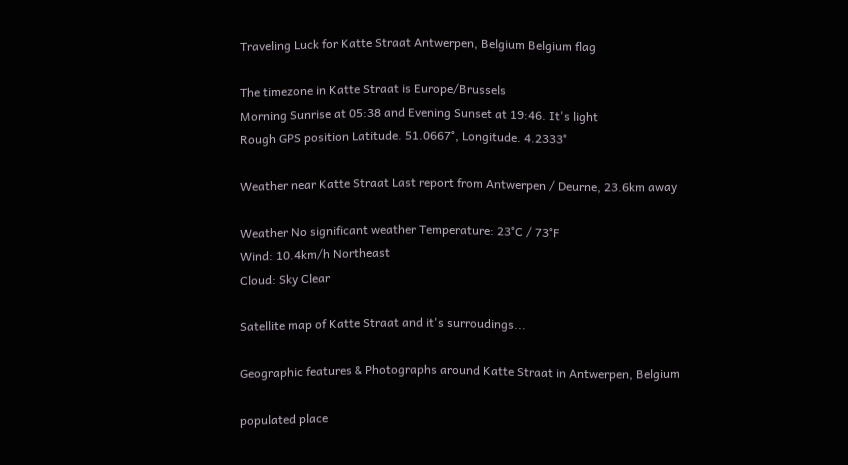Traveling Luck for Katte Straat Antwerpen, Belgium Belgium flag

The timezone in Katte Straat is Europe/Brussels
Morning Sunrise at 05:38 and Evening Sunset at 19:46. It's light
Rough GPS position Latitude. 51.0667°, Longitude. 4.2333°

Weather near Katte Straat Last report from Antwerpen / Deurne, 23.6km away

Weather No significant weather Temperature: 23°C / 73°F
Wind: 10.4km/h Northeast
Cloud: Sky Clear

Satellite map of Katte Straat and it's surroudings...

Geographic features & Photographs around Katte Straat in Antwerpen, Belgium

populated place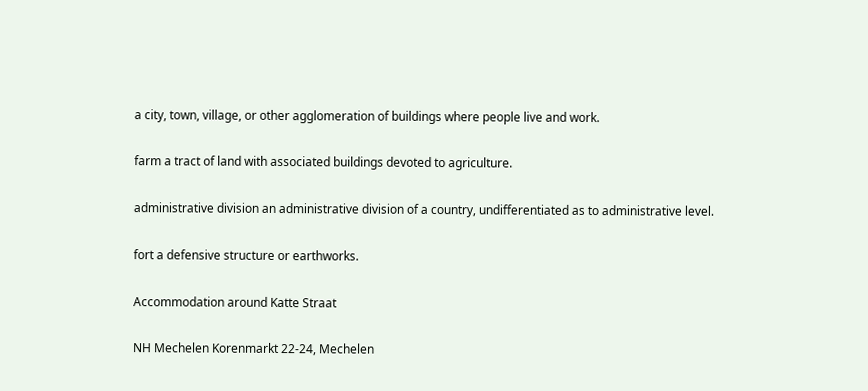a city, town, village, or other agglomeration of buildings where people live and work.

farm a tract of land with associated buildings devoted to agriculture.

administrative division an administrative division of a country, undifferentiated as to administrative level.

fort a defensive structure or earthworks.

Accommodation around Katte Straat

NH Mechelen Korenmarkt 22-24, Mechelen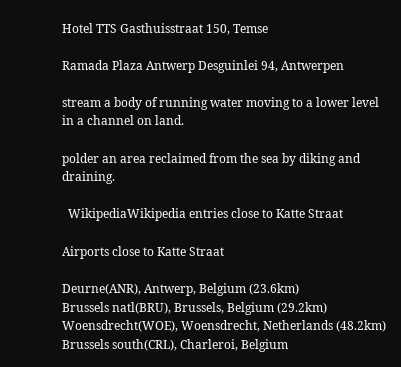Hotel TTS Gasthuisstraat 150, Temse

Ramada Plaza Antwerp Desguinlei 94, Antwerpen

stream a body of running water moving to a lower level in a channel on land.

polder an area reclaimed from the sea by diking and draining.

  WikipediaWikipedia entries close to Katte Straat

Airports close to Katte Straat

Deurne(ANR), Antwerp, Belgium (23.6km)
Brussels natl(BRU), Brussels, Belgium (29.2km)
Woensdrecht(WOE), Woensdrecht, Netherlands (48.2km)
Brussels south(CRL), Charleroi, Belgium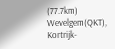(77.7km)
Wevelgem(QKT), Kortrijk-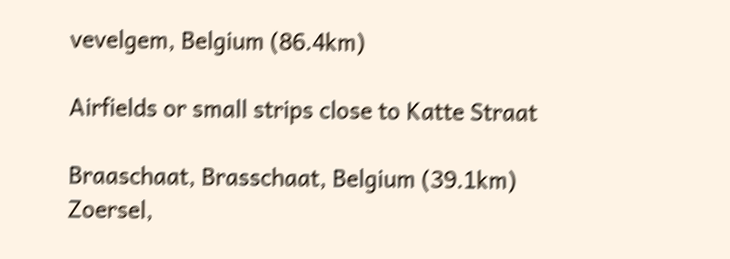vevelgem, Belgium (86.4km)

Airfields or small strips close to Katte Straat

Braaschaat, Brasschaat, Belgium (39.1km)
Zoersel,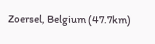Zoersel, Belgium (47.7km)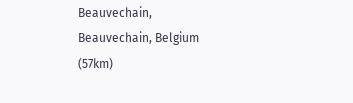Beauvechain, Beauvechain, Belgium (57km)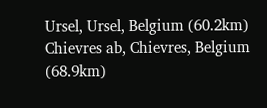Ursel, Ursel, Belgium (60.2km)
Chievres ab, Chievres, Belgium (68.9km)